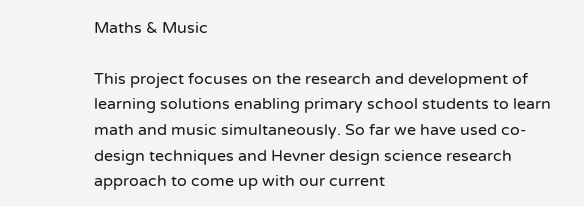Maths & Music

This project focuses on the research and development of learning solutions enabling primary school students to learn math and music simultaneously. So far we have used co-design techniques and Hevner design science research approach to come up with our current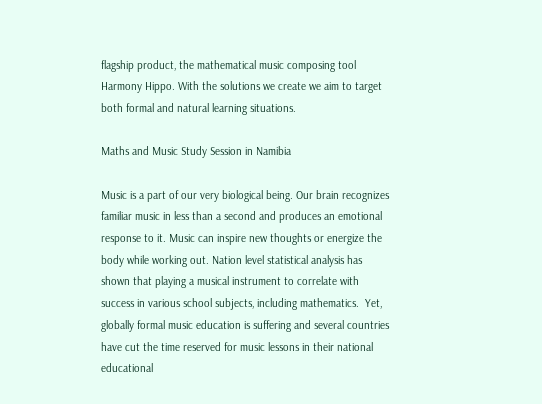flagship product, the mathematical music composing tool Harmony Hippo. With the solutions we create we aim to target both formal and natural learning situations.

Maths and Music Study Session in Namibia

Music is a part of our very biological being. Our brain recognizes familiar music in less than a second and produces an emotional response to it. Music can inspire new thoughts or energize the body while working out. Nation level statistical analysis has shown that playing a musical instrument to correlate with success in various school subjects, including mathematics.  Yet, globally formal music education is suffering and several countries have cut the time reserved for music lessons in their national educational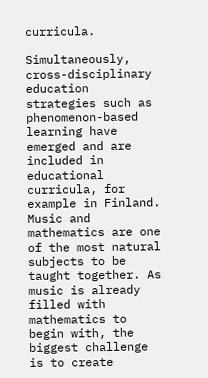curricula.

Simultaneously, cross-disciplinary education strategies such as phenomenon-based learning have emerged and are included in educational curricula, for example in Finland. Music and mathematics are one of the most natural subjects to be taught together. As music is already filled with mathematics to begin with, the biggest challenge is to create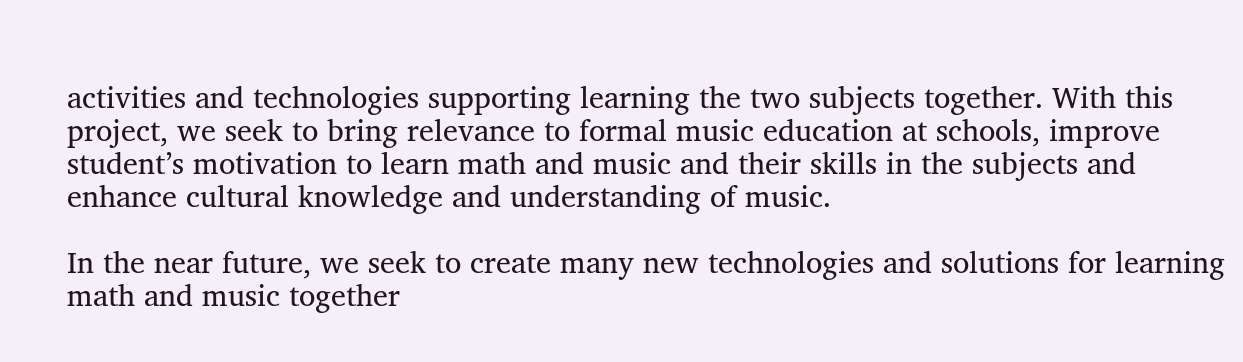activities and technologies supporting learning the two subjects together. With this project, we seek to bring relevance to formal music education at schools, improve student’s motivation to learn math and music and their skills in the subjects and enhance cultural knowledge and understanding of music.

In the near future, we seek to create many new technologies and solutions for learning math and music together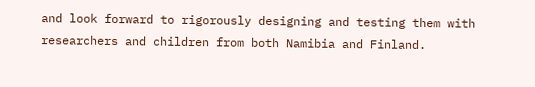and look forward to rigorously designing and testing them with researchers and children from both Namibia and Finland.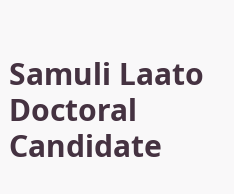Samuli Laato Doctoral Candidate